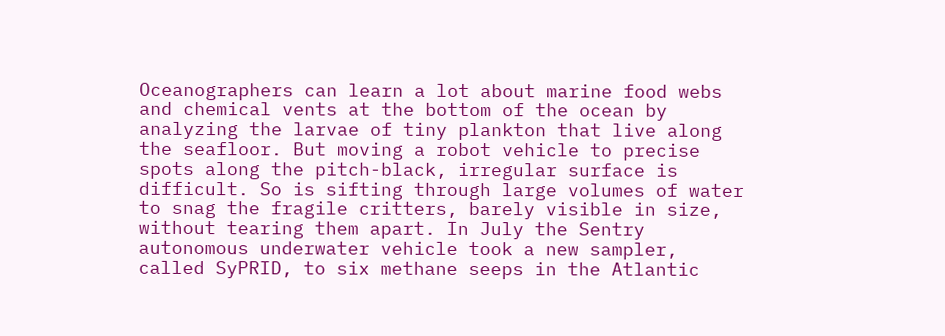Oceanographers can learn a lot about marine food webs and chemical vents at the bottom of the ocean by analyzing the larvae of tiny plankton that live along the seafloor. But moving a robot vehicle to precise spots along the pitch-black, irregular surface is difficult. So is sifting through large volumes of water to snag the fragile critters, barely visible in size, without tearing them apart. In July the Sentry autonomous underwater vehicle took a new sampler, called SyPRID, to six methane seeps in the Atlantic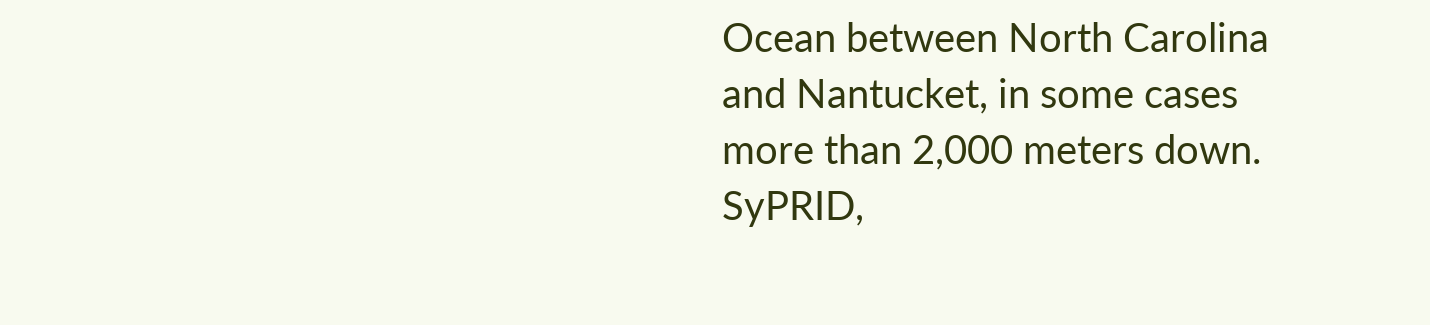Ocean between North Carolina and Nantucket, in some cases more than 2,000 meters down. SyPRID,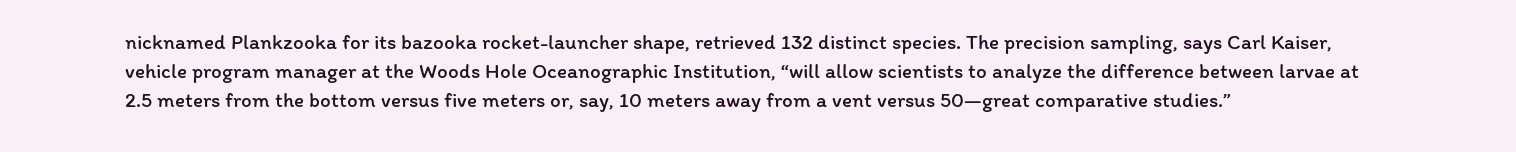nicknamed Plankzooka for its bazooka rocket-launcher shape, retrieved 132 distinct species. The precision sampling, says Carl Kaiser, vehicle program manager at the Woods Hole Oceanographic Institution, “will allow scientists to analyze the difference between larvae at 2.5 meters from the bottom versus five meters or, say, 10 meters away from a vent versus 50—great comparative studies.”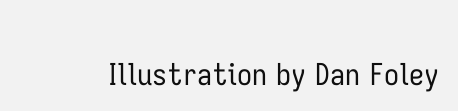Illustration by Dan Foley